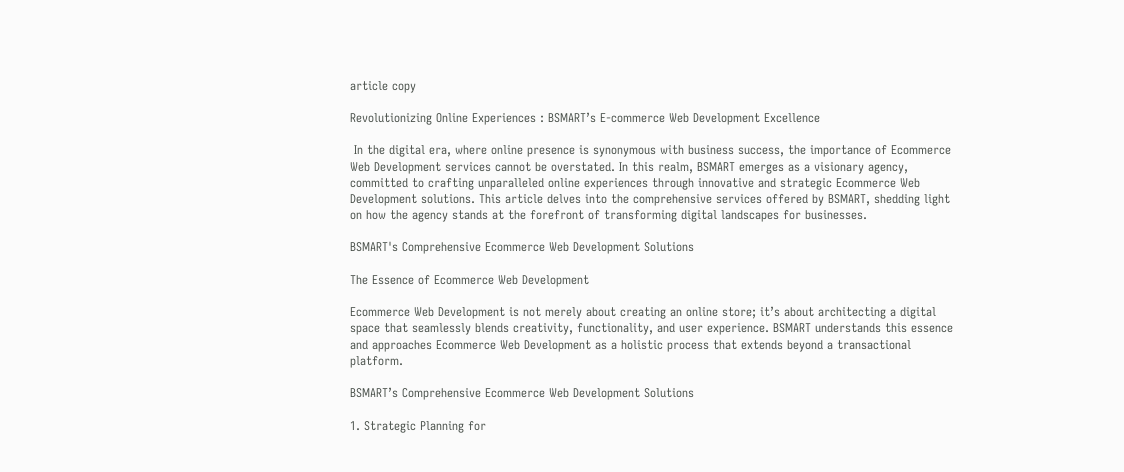article copy

Revolutionizing Online Experiences : BSMART’s E-commerce Web Development Excellence

 In the digital era, where online presence is synonymous with business success, the importance of Ecommerce Web Development services cannot be overstated. In this realm, BSMART emerges as a visionary agency, committed to crafting unparalleled online experiences through innovative and strategic Ecommerce Web Development solutions. This article delves into the comprehensive services offered by BSMART, shedding light on how the agency stands at the forefront of transforming digital landscapes for businesses.

BSMART's Comprehensive Ecommerce Web Development Solutions

The Essence of Ecommerce Web Development

Ecommerce Web Development is not merely about creating an online store; it’s about architecting a digital space that seamlessly blends creativity, functionality, and user experience. BSMART understands this essence and approaches Ecommerce Web Development as a holistic process that extends beyond a transactional platform.

BSMART’s Comprehensive Ecommerce Web Development Solutions

1. Strategic Planning for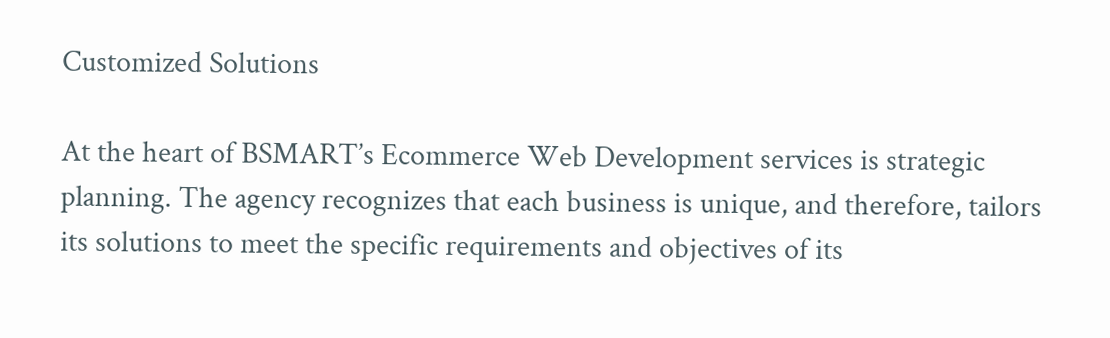Customized Solutions

At the heart of BSMART’s Ecommerce Web Development services is strategic planning. The agency recognizes that each business is unique, and therefore, tailors its solutions to meet the specific requirements and objectives of its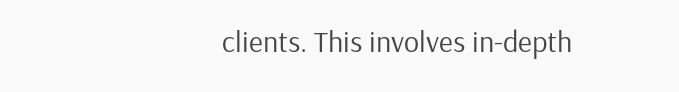clients. This involves in-depth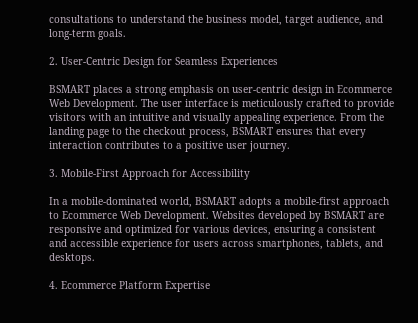consultations to understand the business model, target audience, and long-term goals.

2. User-Centric Design for Seamless Experiences

BSMART places a strong emphasis on user-centric design in Ecommerce Web Development. The user interface is meticulously crafted to provide visitors with an intuitive and visually appealing experience. From the landing page to the checkout process, BSMART ensures that every interaction contributes to a positive user journey.

3. Mobile-First Approach for Accessibility

In a mobile-dominated world, BSMART adopts a mobile-first approach to Ecommerce Web Development. Websites developed by BSMART are responsive and optimized for various devices, ensuring a consistent and accessible experience for users across smartphones, tablets, and desktops.

4. Ecommerce Platform Expertise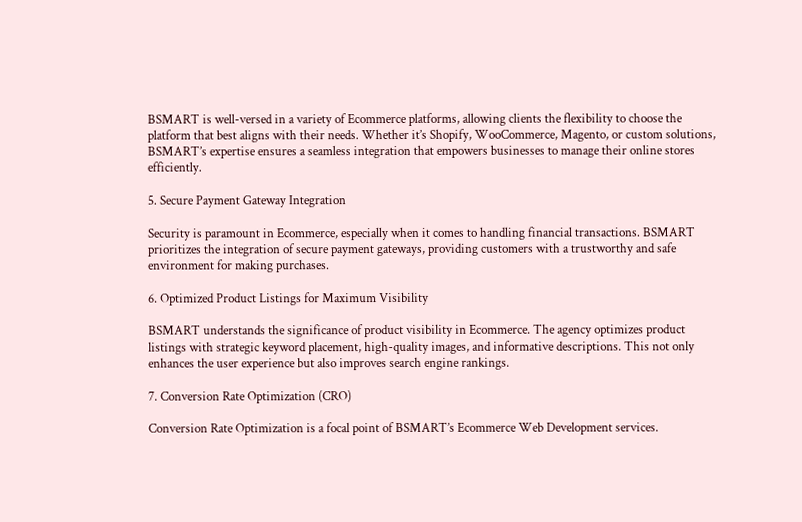BSMART is well-versed in a variety of Ecommerce platforms, allowing clients the flexibility to choose the platform that best aligns with their needs. Whether it’s Shopify, WooCommerce, Magento, or custom solutions, BSMART’s expertise ensures a seamless integration that empowers businesses to manage their online stores efficiently.

5. Secure Payment Gateway Integration

Security is paramount in Ecommerce, especially when it comes to handling financial transactions. BSMART prioritizes the integration of secure payment gateways, providing customers with a trustworthy and safe environment for making purchases.

6. Optimized Product Listings for Maximum Visibility

BSMART understands the significance of product visibility in Ecommerce. The agency optimizes product listings with strategic keyword placement, high-quality images, and informative descriptions. This not only enhances the user experience but also improves search engine rankings.

7. Conversion Rate Optimization (CRO)

Conversion Rate Optimization is a focal point of BSMART’s Ecommerce Web Development services.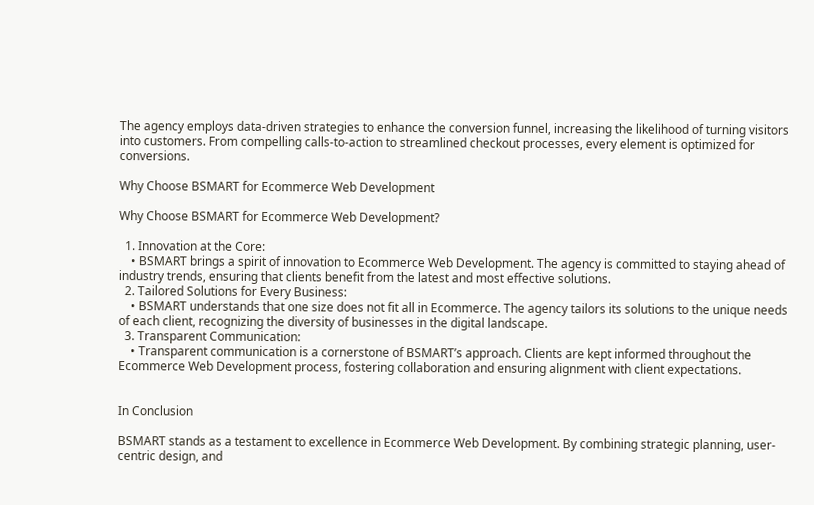The agency employs data-driven strategies to enhance the conversion funnel, increasing the likelihood of turning visitors into customers. From compelling calls-to-action to streamlined checkout processes, every element is optimized for conversions.

Why Choose BSMART for Ecommerce Web Development

Why Choose BSMART for Ecommerce Web Development?

  1. Innovation at the Core:
    • BSMART brings a spirit of innovation to Ecommerce Web Development. The agency is committed to staying ahead of industry trends, ensuring that clients benefit from the latest and most effective solutions.
  2. Tailored Solutions for Every Business:
    • BSMART understands that one size does not fit all in Ecommerce. The agency tailors its solutions to the unique needs of each client, recognizing the diversity of businesses in the digital landscape.
  3. Transparent Communication:
    • Transparent communication is a cornerstone of BSMART’s approach. Clients are kept informed throughout the Ecommerce Web Development process, fostering collaboration and ensuring alignment with client expectations.


In Conclusion

BSMART stands as a testament to excellence in Ecommerce Web Development. By combining strategic planning, user-centric design, and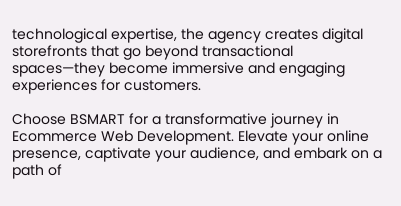technological expertise, the agency creates digital storefronts that go beyond transactional spaces—they become immersive and engaging experiences for customers.

Choose BSMART for a transformative journey in Ecommerce Web Development. Elevate your online presence, captivate your audience, and embark on a path of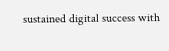sustained digital success with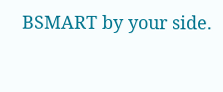BSMART by your side.